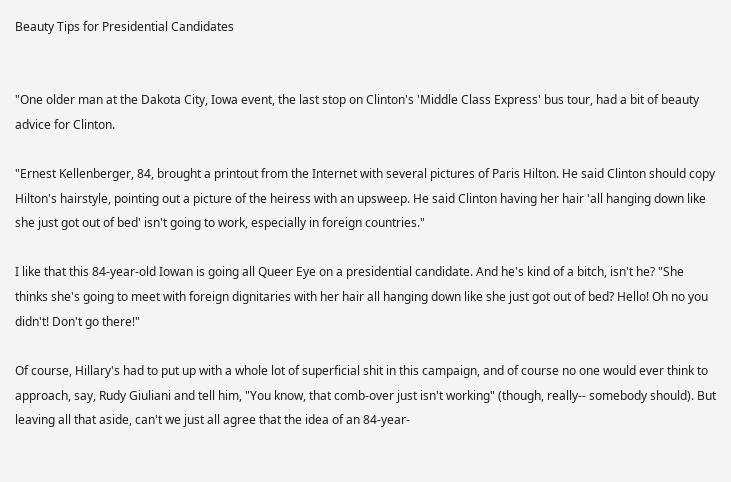Beauty Tips for Presidential Candidates


"One older man at the Dakota City, Iowa event, the last stop on Clinton's 'Middle Class Express' bus tour, had a bit of beauty advice for Clinton.

"Ernest Kellenberger, 84, brought a printout from the Internet with several pictures of Paris Hilton. He said Clinton should copy Hilton's hairstyle, pointing out a picture of the heiress with an upsweep. He said Clinton having her hair 'all hanging down like she just got out of bed' isn't going to work, especially in foreign countries."

I like that this 84-year-old Iowan is going all Queer Eye on a presidential candidate. And he's kind of a bitch, isn't he? "She thinks she's going to meet with foreign dignitaries with her hair all hanging down like she just got out of bed? Hello! Oh no you didn't! Don't go there!"

Of course, Hillary's had to put up with a whole lot of superficial shit in this campaign, and of course no one would ever think to approach, say, Rudy Giuliani and tell him, "You know, that comb-over just isn't working" (though, really-- somebody should). But leaving all that aside, can't we just all agree that the idea of an 84-year-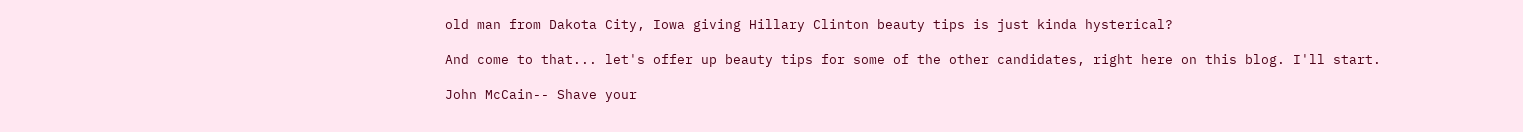old man from Dakota City, Iowa giving Hillary Clinton beauty tips is just kinda hysterical?

And come to that... let's offer up beauty tips for some of the other candidates, right here on this blog. I'll start.

John McCain-- Shave your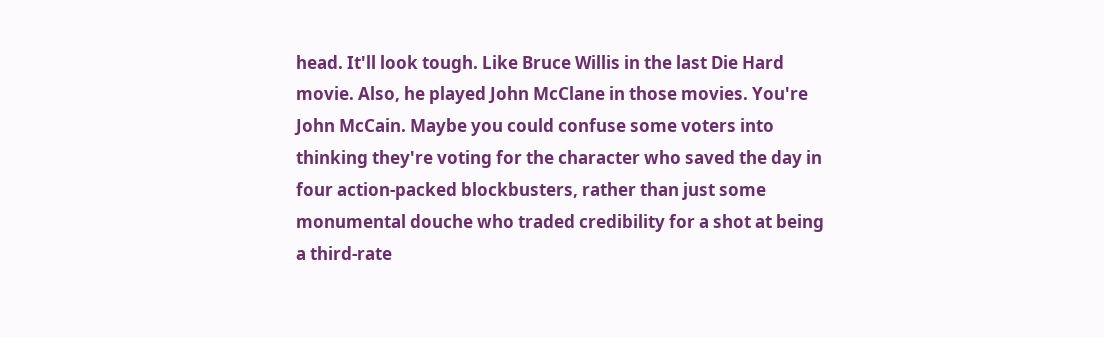head. It'll look tough. Like Bruce Willis in the last Die Hard movie. Also, he played John McClane in those movies. You're John McCain. Maybe you could confuse some voters into thinking they're voting for the character who saved the day in four action-packed blockbusters, rather than just some monumental douche who traded credibility for a shot at being a third-rate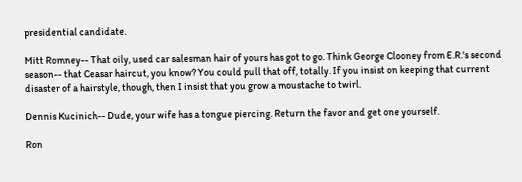presidential candidate.

Mitt Romney-- That oily, used car salesman hair of yours has got to go. Think George Clooney from E.R.'s second season-- that Ceasar haircut, you know? You could pull that off, totally. If you insist on keeping that current disaster of a hairstyle, though, then I insist that you grow a moustache to twirl.

Dennis Kucinich-- Dude, your wife has a tongue piercing. Return the favor and get one yourself.

Ron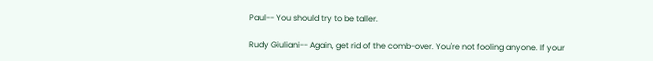Paul-- You should try to be taller.

Rudy Giuliani-- Again, get rid of the comb-over. You're not fooling anyone. If your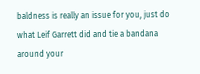baldness is really an issue for you, just do what Leif Garrett did and tie a bandana around your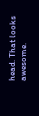head. That looks awesome.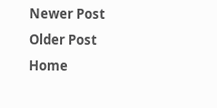Newer Post Older Post Home